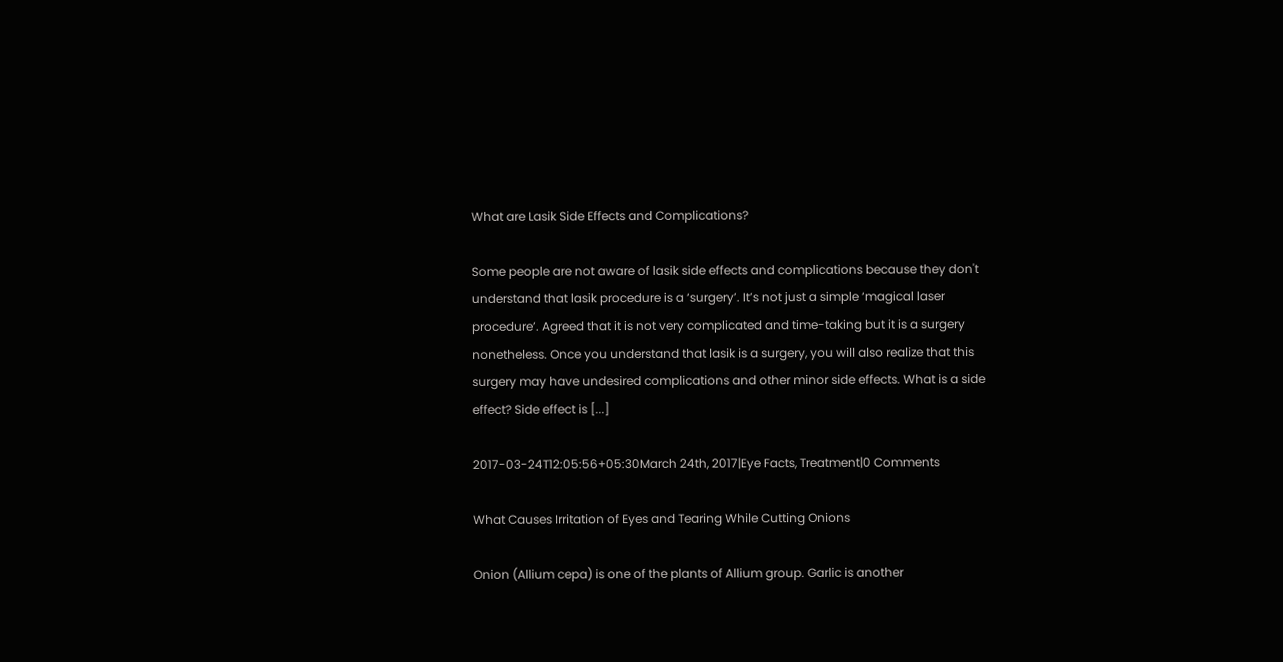What are Lasik Side Effects and Complications?

Some people are not aware of lasik side effects and complications because they don't understand that lasik procedure is a ‘surgery’. It’s not just a simple ‘magical laser procedure’. Agreed that it is not very complicated and time-taking but it is a surgery nonetheless. Once you understand that lasik is a surgery, you will also realize that this surgery may have undesired complications and other minor side effects. What is a side effect? Side effect is [...]

2017-03-24T12:05:56+05:30March 24th, 2017|Eye Facts, Treatment|0 Comments

What Causes Irritation of Eyes and Tearing While Cutting Onions

Onion (Allium cepa) is one of the plants of Allium group. Garlic is another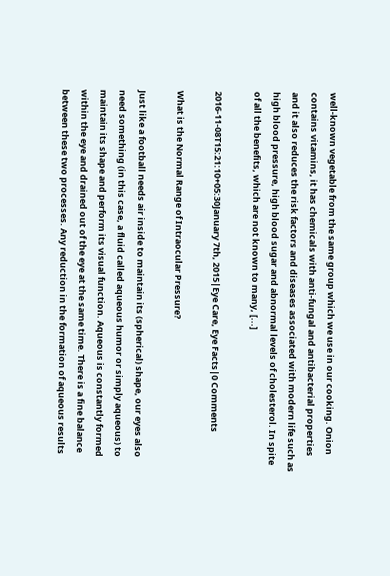well-known vegetable from the same group which we use in our cooking. Onion contains vitamins, it has chemicals with anti-fungal and antibacterial properties and it also reduces the risk factors and diseases associated with modern life such as high blood pressure, high blood sugar and abnormal levels of cholesterol. In spite of all the benefits, which are not known to many, [...]

2016-11-08T15:21:10+05:30January 7th, 2015|Eye Care, Eye Facts|0 Comments

What is the Normal Range of Intraocular Pressure?

Just like a football needs air inside to maintain its (spherical) shape, our eyes also need something (in this case, a fluid called aqueous humor or simply aqueous) to maintain its shape and perform its visual function. Aqueous is constantly formed within the eye and drained out of the eye at the same time. There is a fine balance between these two processes. Any reduction in the formation of aqueous results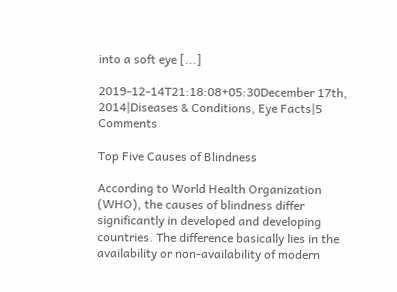into a soft eye [...]

2019-12-14T21:18:08+05:30December 17th, 2014|Diseases & Conditions, Eye Facts|5 Comments

Top Five Causes of Blindness

According to World Health Organization (WHO), the causes of blindness differ significantly in developed and developing countries. The difference basically lies in the availability or non-availability of modern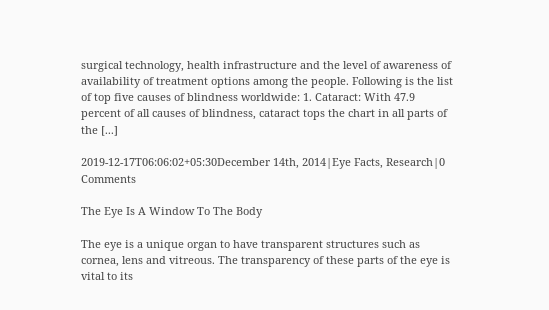surgical technology, health infrastructure and the level of awareness of availability of treatment options among the people. Following is the list of top five causes of blindness worldwide: 1. Cataract: With 47.9 percent of all causes of blindness, cataract tops the chart in all parts of the [...]

2019-12-17T06:06:02+05:30December 14th, 2014|Eye Facts, Research|0 Comments

The Eye Is A Window To The Body

The eye is a unique organ to have transparent structures such as cornea, lens and vitreous. The transparency of these parts of the eye is vital to its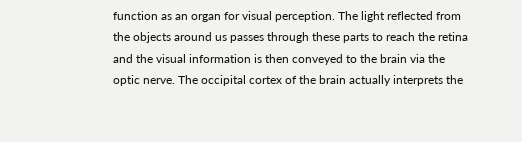function as an organ for visual perception. The light reflected from the objects around us passes through these parts to reach the retina and the visual information is then conveyed to the brain via the optic nerve. The occipital cortex of the brain actually interprets the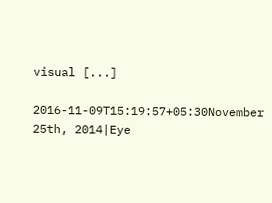visual [...]

2016-11-09T15:19:57+05:30November 25th, 2014|Eye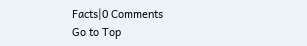Facts|0 Comments
Go to Top